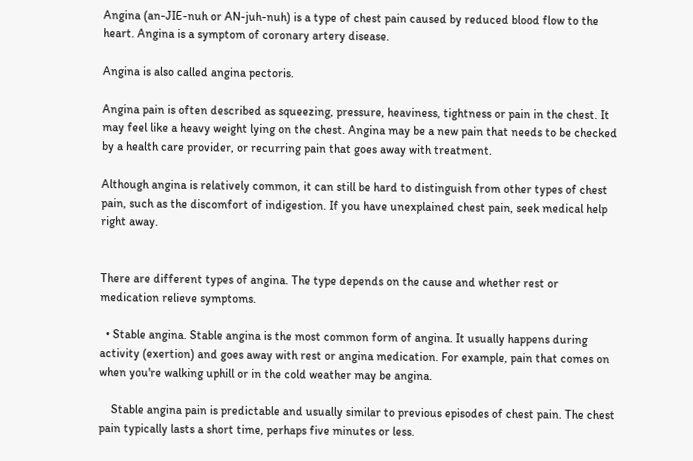Angina (an-JIE-nuh or AN-juh-nuh) is a type of chest pain caused by reduced blood flow to the heart. Angina is a symptom of coronary artery disease.

Angina is also called angina pectoris.

Angina pain is often described as squeezing, pressure, heaviness, tightness or pain in the chest. It may feel like a heavy weight lying on the chest. Angina may be a new pain that needs to be checked by a health care provider, or recurring pain that goes away with treatment.

Although angina is relatively common, it can still be hard to distinguish from other types of chest pain, such as the discomfort of indigestion. If you have unexplained chest pain, seek medical help right away.


There are different types of angina. The type depends on the cause and whether rest or medication relieve symptoms.

  • Stable angina. Stable angina is the most common form of angina. It usually happens during activity (exertion) and goes away with rest or angina medication. For example, pain that comes on when you're walking uphill or in the cold weather may be angina.

    Stable angina pain is predictable and usually similar to previous episodes of chest pain. The chest pain typically lasts a short time, perhaps five minutes or less.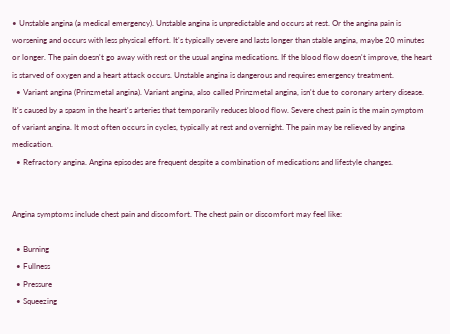• Unstable angina (a medical emergency). Unstable angina is unpredictable and occurs at rest. Or the angina pain is worsening and occurs with less physical effort. It's typically severe and lasts longer than stable angina, maybe 20 minutes or longer. The pain doesn't go away with rest or the usual angina medications. If the blood flow doesn't improve, the heart is starved of oxygen and a heart attack occurs. Unstable angina is dangerous and requires emergency treatment.
  • Variant angina (Prinzmetal angina). Variant angina, also called Prinzmetal angina, isn't due to coronary artery disease. It's caused by a spasm in the heart's arteries that temporarily reduces blood flow. Severe chest pain is the main symptom of variant angina. It most often occurs in cycles, typically at rest and overnight. The pain may be relieved by angina medication.
  • Refractory angina. Angina episodes are frequent despite a combination of medications and lifestyle changes.


Angina symptoms include chest pain and discomfort. The chest pain or discomfort may feel like:

  • Burning
  • Fullness
  • Pressure
  • Squeezing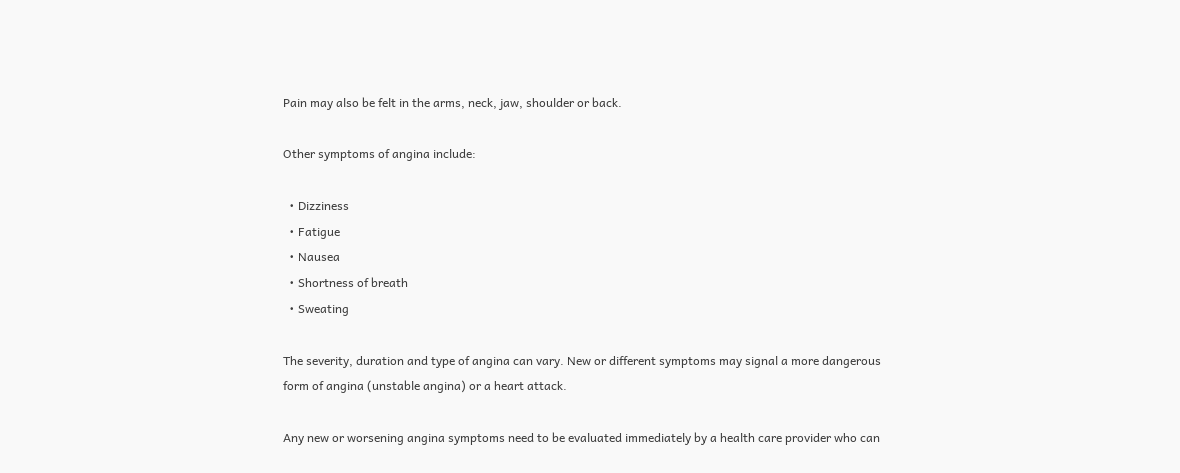Pain may also be felt in the arms, neck, jaw, shoulder or back.

Other symptoms of angina include:

  • Dizziness
  • Fatigue
  • Nausea
  • Shortness of breath
  • Sweating

The severity, duration and type of angina can vary. New or different symptoms may signal a more dangerous form of angina (unstable angina) or a heart attack.

Any new or worsening angina symptoms need to be evaluated immediately by a health care provider who can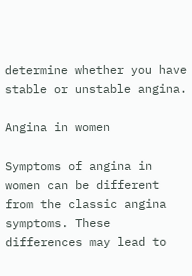determine whether you have stable or unstable angina.

Angina in women

Symptoms of angina in women can be different from the classic angina symptoms. These differences may lead to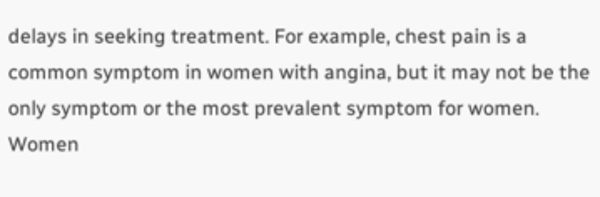delays in seeking treatment. For example, chest pain is a common symptom in women with angina, but it may not be the only symptom or the most prevalent symptom for women. Women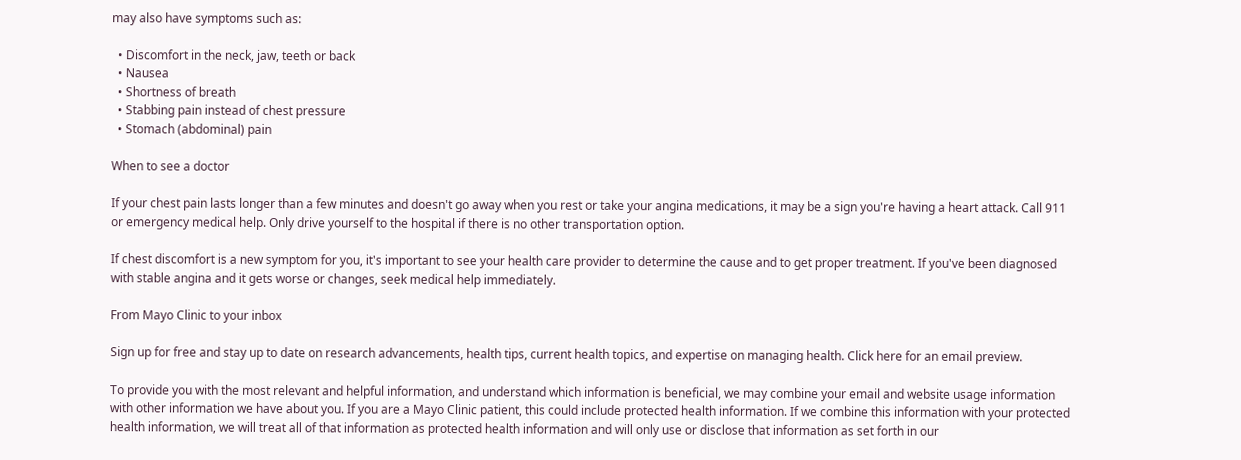may also have symptoms such as:

  • Discomfort in the neck, jaw, teeth or back
  • Nausea
  • Shortness of breath
  • Stabbing pain instead of chest pressure
  • Stomach (abdominal) pain

When to see a doctor

If your chest pain lasts longer than a few minutes and doesn't go away when you rest or take your angina medications, it may be a sign you're having a heart attack. Call 911 or emergency medical help. Only drive yourself to the hospital if there is no other transportation option.

If chest discomfort is a new symptom for you, it's important to see your health care provider to determine the cause and to get proper treatment. If you've been diagnosed with stable angina and it gets worse or changes, seek medical help immediately.

From Mayo Clinic to your inbox

Sign up for free and stay up to date on research advancements, health tips, current health topics, and expertise on managing health. Click here for an email preview.

To provide you with the most relevant and helpful information, and understand which information is beneficial, we may combine your email and website usage information with other information we have about you. If you are a Mayo Clinic patient, this could include protected health information. If we combine this information with your protected health information, we will treat all of that information as protected health information and will only use or disclose that information as set forth in our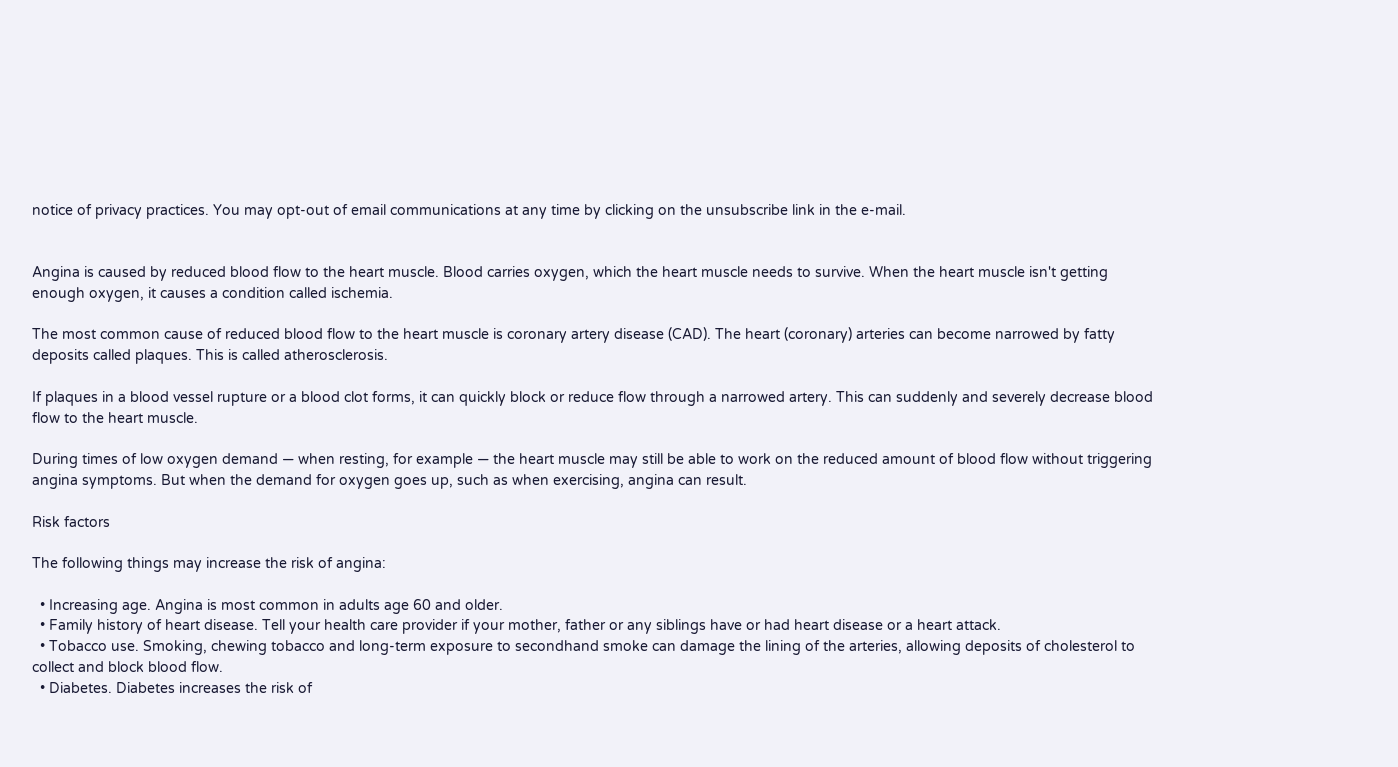notice of privacy practices. You may opt-out of email communications at any time by clicking on the unsubscribe link in the e-mail.


Angina is caused by reduced blood flow to the heart muscle. Blood carries oxygen, which the heart muscle needs to survive. When the heart muscle isn't getting enough oxygen, it causes a condition called ischemia.

The most common cause of reduced blood flow to the heart muscle is coronary artery disease (CAD). The heart (coronary) arteries can become narrowed by fatty deposits called plaques. This is called atherosclerosis.

If plaques in a blood vessel rupture or a blood clot forms, it can quickly block or reduce flow through a narrowed artery. This can suddenly and severely decrease blood flow to the heart muscle.

During times of low oxygen demand — when resting, for example — the heart muscle may still be able to work on the reduced amount of blood flow without triggering angina symptoms. But when the demand for oxygen goes up, such as when exercising, angina can result.

Risk factors

The following things may increase the risk of angina:

  • Increasing age. Angina is most common in adults age 60 and older.
  • Family history of heart disease. Tell your health care provider if your mother, father or any siblings have or had heart disease or a heart attack.
  • Tobacco use. Smoking, chewing tobacco and long-term exposure to secondhand smoke can damage the lining of the arteries, allowing deposits of cholesterol to collect and block blood flow.
  • Diabetes. Diabetes increases the risk of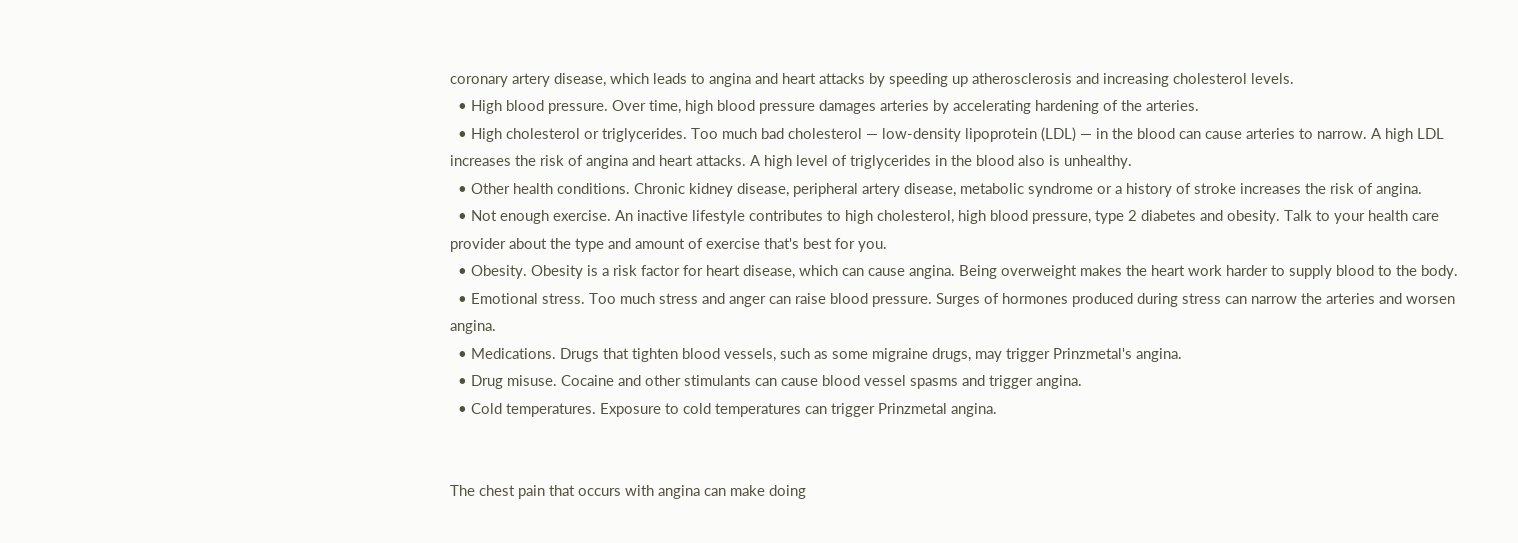coronary artery disease, which leads to angina and heart attacks by speeding up atherosclerosis and increasing cholesterol levels.
  • High blood pressure. Over time, high blood pressure damages arteries by accelerating hardening of the arteries.
  • High cholesterol or triglycerides. Too much bad cholesterol — low-density lipoprotein (LDL) — in the blood can cause arteries to narrow. A high LDL increases the risk of angina and heart attacks. A high level of triglycerides in the blood also is unhealthy.
  • Other health conditions. Chronic kidney disease, peripheral artery disease, metabolic syndrome or a history of stroke increases the risk of angina.
  • Not enough exercise. An inactive lifestyle contributes to high cholesterol, high blood pressure, type 2 diabetes and obesity. Talk to your health care provider about the type and amount of exercise that's best for you.
  • Obesity. Obesity is a risk factor for heart disease, which can cause angina. Being overweight makes the heart work harder to supply blood to the body.
  • Emotional stress. Too much stress and anger can raise blood pressure. Surges of hormones produced during stress can narrow the arteries and worsen angina.
  • Medications. Drugs that tighten blood vessels, such as some migraine drugs, may trigger Prinzmetal's angina.
  • Drug misuse. Cocaine and other stimulants can cause blood vessel spasms and trigger angina.
  • Cold temperatures. Exposure to cold temperatures can trigger Prinzmetal angina.


The chest pain that occurs with angina can make doing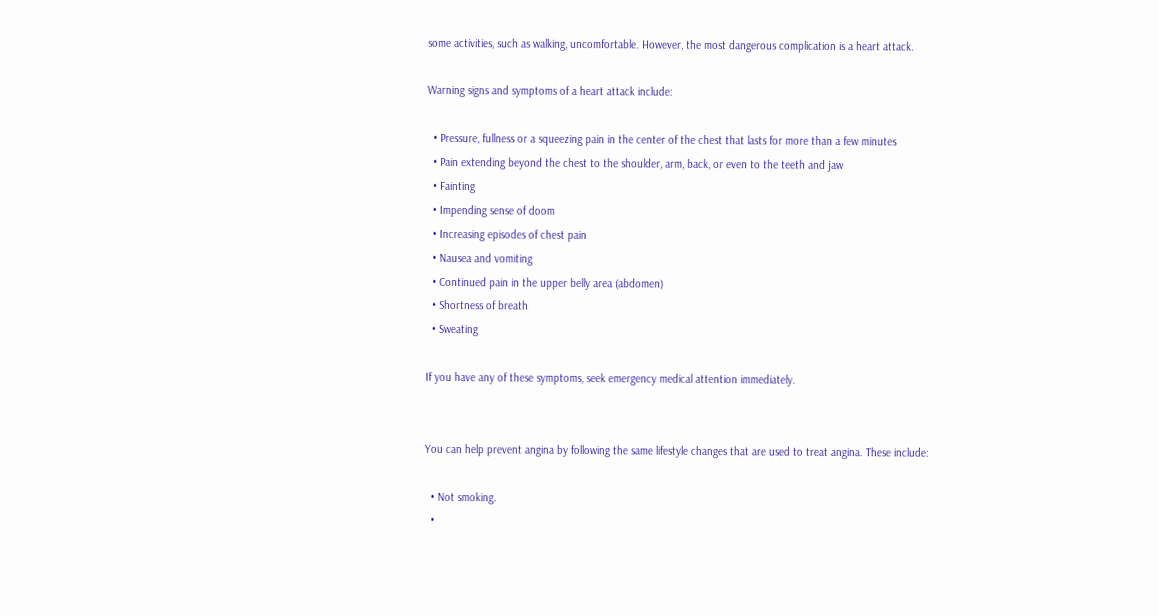some activities, such as walking, uncomfortable. However, the most dangerous complication is a heart attack.

Warning signs and symptoms of a heart attack include:

  • Pressure, fullness or a squeezing pain in the center of the chest that lasts for more than a few minutes
  • Pain extending beyond the chest to the shoulder, arm, back, or even to the teeth and jaw
  • Fainting
  • Impending sense of doom
  • Increasing episodes of chest pain
  • Nausea and vomiting
  • Continued pain in the upper belly area (abdomen)
  • Shortness of breath
  • Sweating

If you have any of these symptoms, seek emergency medical attention immediately.


You can help prevent angina by following the same lifestyle changes that are used to treat angina. These include:

  • Not smoking.
  •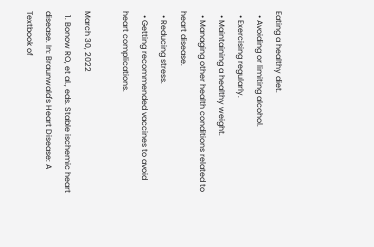Eating a healthy diet.
  • Avoiding or limiting alcohol.
  • Exercising regularly.
  • Maintaining a healthy weight.
  • Managing other health conditions related to heart disease.
  • Reducing stress.
  • Getting recommended vaccines to avoid heart complications.

March 30, 2022
  1. Bonow RO, et al., eds. Stable ischemic heart disease. In: Braunwald's Heart Disease: A Textbook of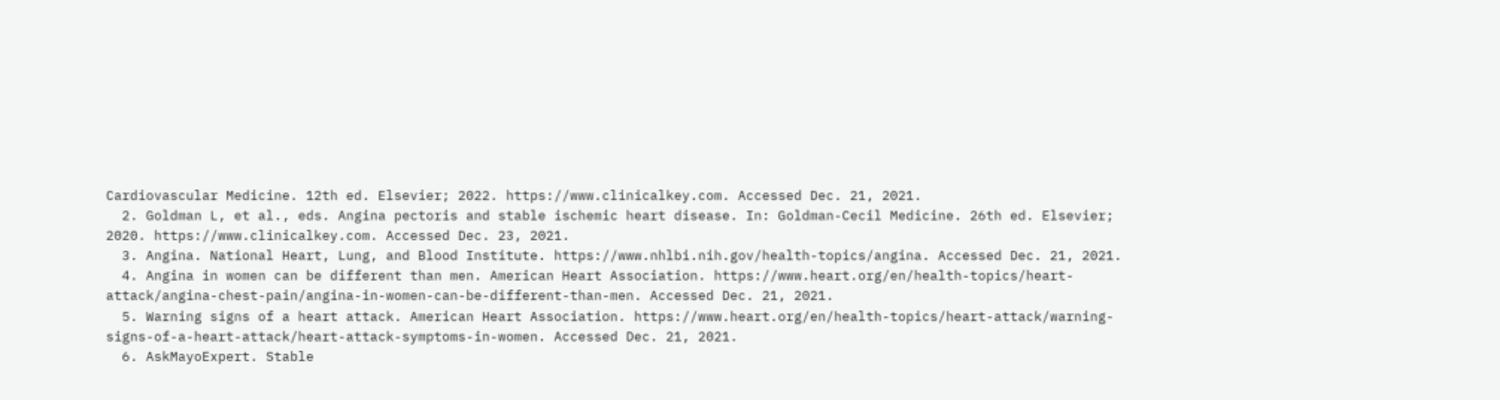Cardiovascular Medicine. 12th ed. Elsevier; 2022. https://www.clinicalkey.com. Accessed Dec. 21, 2021.
  2. Goldman L, et al., eds. Angina pectoris and stable ischemic heart disease. In: Goldman-Cecil Medicine. 26th ed. Elsevier; 2020. https://www.clinicalkey.com. Accessed Dec. 23, 2021.
  3. Angina. National Heart, Lung, and Blood Institute. https://www.nhlbi.nih.gov/health-topics/angina. Accessed Dec. 21, 2021.
  4. Angina in women can be different than men. American Heart Association. https://www.heart.org/en/health-topics/heart-attack/angina-chest-pain/angina-in-women-can-be-different-than-men. Accessed Dec. 21, 2021.
  5. Warning signs of a heart attack. American Heart Association. https://www.heart.org/en/health-topics/heart-attack/warning-signs-of-a-heart-attack/heart-attack-symptoms-in-women. Accessed Dec. 21, 2021.
  6. AskMayoExpert. Stable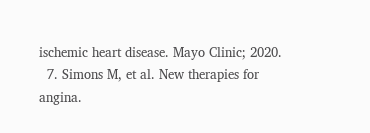ischemic heart disease. Mayo Clinic; 2020.
  7. Simons M, et al. New therapies for angina.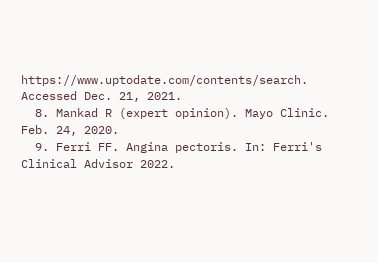https://www.uptodate.com/contents/search. Accessed Dec. 21, 2021.
  8. Mankad R (expert opinion). Mayo Clinic. Feb. 24, 2020.
  9. Ferri FF. Angina pectoris. In: Ferri's Clinical Advisor 2022.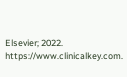Elsevier; 2022. https://www.clinicalkey.com.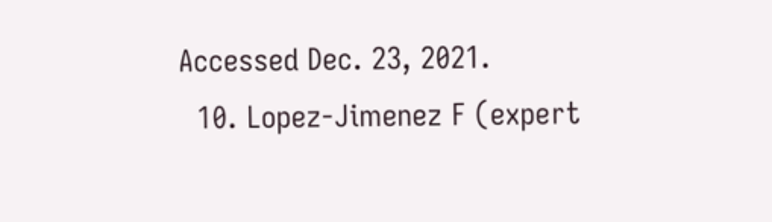Accessed Dec. 23, 2021.
  10. Lopez-Jimenez F (expert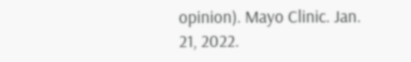opinion). Mayo Clinic. Jan. 21, 2022.